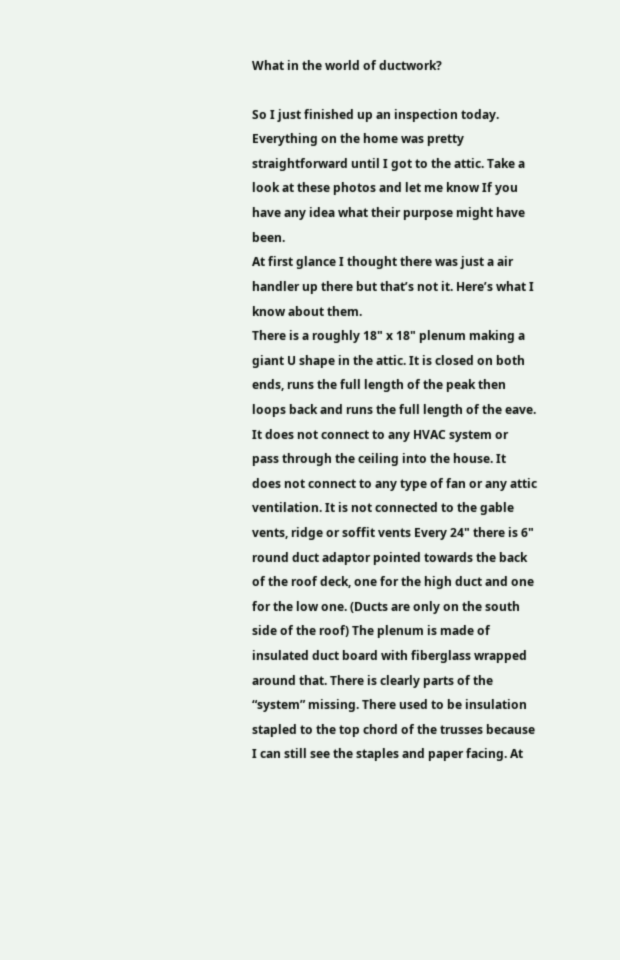What in the world of ductwork?

So I just finished up an inspection today. Everything on the home was pretty straightforward until I got to the attic. Take a look at these photos and let me know If you have any idea what their purpose might have been.
At first glance I thought there was just a air handler up there but that’s not it. Here’s what I know about them.
There is a roughly 18" x 18" plenum making a giant U shape in the attic. It is closed on both ends, runs the full length of the peak then loops back and runs the full length of the eave. It does not connect to any HVAC system or pass through the ceiling into the house. It does not connect to any type of fan or any attic ventilation. It is not connected to the gable vents, ridge or soffit vents Every 24" there is 6" round duct adaptor pointed towards the back of the roof deck, one for the high duct and one for the low one. (Ducts are only on the south side of the roof) The plenum is made of insulated duct board with fiberglass wrapped around that. There is clearly parts of the “system” missing. There used to be insulation stapled to the top chord of the trusses because I can still see the staples and paper facing. At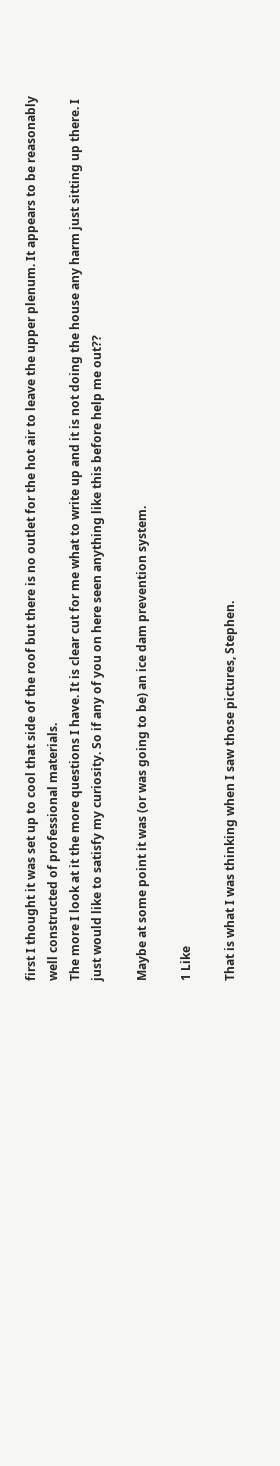first I thought it was set up to cool that side of the roof but there is no outlet for the hot air to leave the upper plenum. It appears to be reasonably well constructed of professional materials.
The more I look at it the more questions I have. It is clear cut for me what to write up and it is not doing the house any harm just sitting up there. I just would like to satisfy my curiosity. So if any of you on here seen anything like this before help me out??

Maybe at some point it was (or was going to be) an ice dam prevention system.

1 Like

That is what I was thinking when I saw those pictures, Stephen.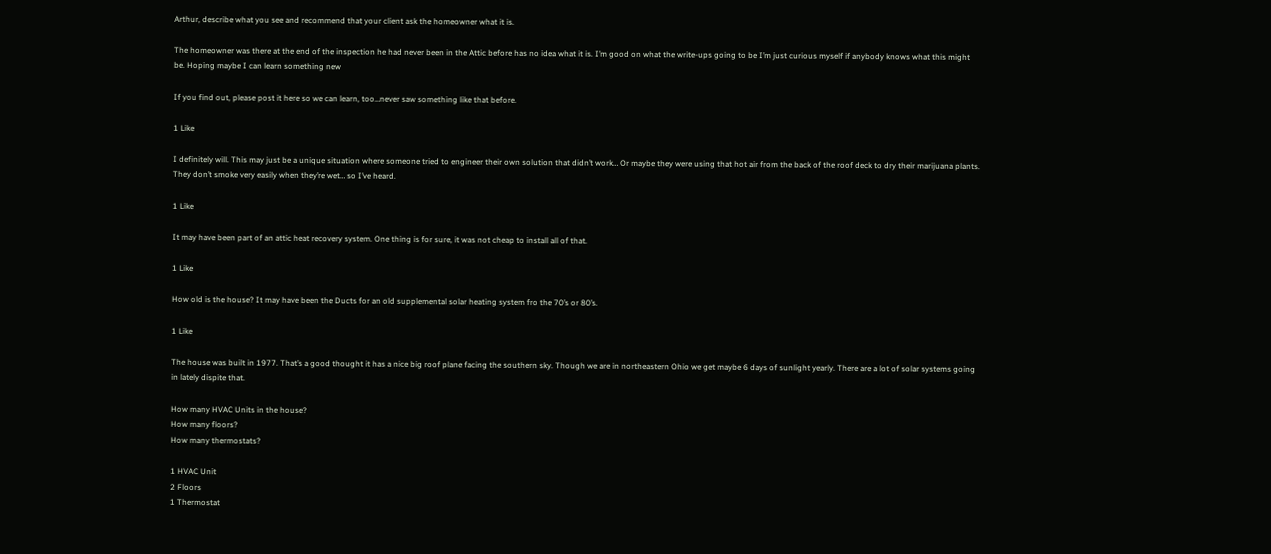Arthur, describe what you see and recommend that your client ask the homeowner what it is.

The homeowner was there at the end of the inspection he had never been in the Attic before has no idea what it is. I’m good on what the write-ups going to be I’m just curious myself if anybody knows what this might be. Hoping maybe I can learn something new

If you find out, please post it here so we can learn, too…never saw something like that before.

1 Like

I definitely will. This may just be a unique situation where someone tried to engineer their own solution that didn’t work… Or maybe they were using that hot air from the back of the roof deck to dry their marijuana plants. They don’t smoke very easily when they’re wet… so I’ve heard.

1 Like

It may have been part of an attic heat recovery system. One thing is for sure, it was not cheap to install all of that.

1 Like

How old is the house? It may have been the Ducts for an old supplemental solar heating system fro the 70’s or 80’s.

1 Like

The house was built in 1977. That’s a good thought it has a nice big roof plane facing the southern sky. Though we are in northeastern Ohio we get maybe 6 days of sunlight yearly. There are a lot of solar systems going in lately dispite that.

How many HVAC Units in the house?
How many floors?
How many thermostats?

1 HVAC Unit
2 Floors
1 Thermostat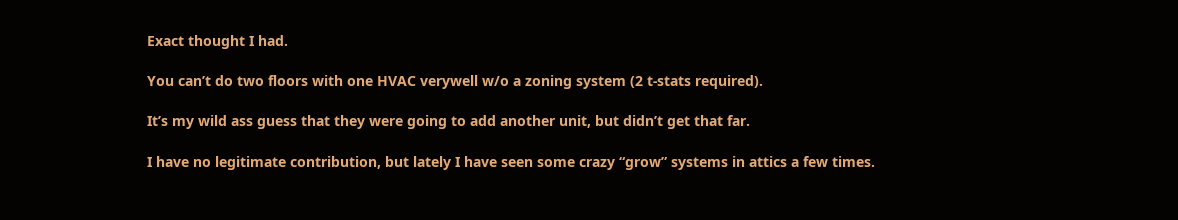Exact thought I had.

You can’t do two floors with one HVAC verywell w/o a zoning system (2 t-stats required).

It’s my wild ass guess that they were going to add another unit, but didn’t get that far.

I have no legitimate contribution, but lately I have seen some crazy “grow” systems in attics a few times.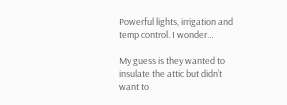Powerful lights, irrigation and temp control. I wonder…

My guess is they wanted to insulate the attic but didn’t want to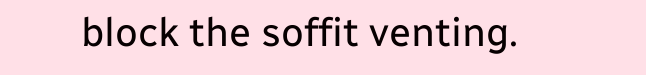block the soffit venting.